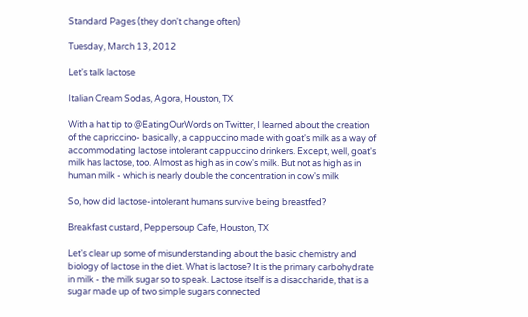Standard Pages (they don't change often)

Tuesday, March 13, 2012

Let's talk lactose

Italian Cream Sodas, Agora, Houston, TX

With a hat tip to @EatingOurWords on Twitter, I learned about the creation of the capriccino- basically, a cappuccino made with goat's milk as a way of accommodating lactose intolerant cappuccino drinkers. Except, well, goat's milk has lactose, too. Almost as high as in cow's milk. But not as high as in human milk - which is nearly double the concentration in cow's milk

So, how did lactose-intolerant humans survive being breastfed?

Breakfast custard, Peppersoup Cafe, Houston, TX

Let's clear up some of misunderstanding about the basic chemistry and biology of lactose in the diet. What is lactose? It is the primary carbohydrate in milk - the milk sugar so to speak. Lactose itself is a disaccharide, that is a sugar made up of two simple sugars connected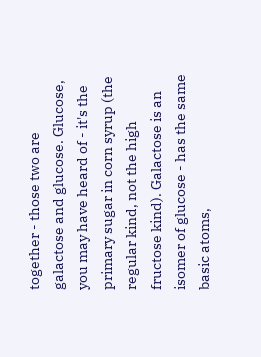together - those two are galactose and glucose. Glucose, you may have heard of - it's the primary sugar in corn syrup (the regular kind, not the high fructose kind). Galactose is an isomer of glucose - has the same basic atoms,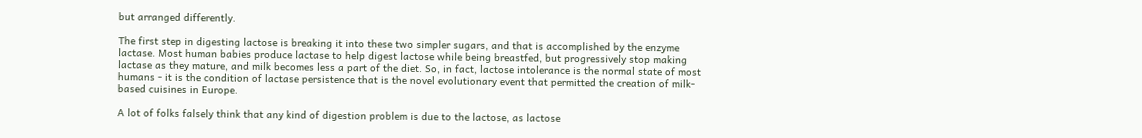but arranged differently.

The first step in digesting lactose is breaking it into these two simpler sugars, and that is accomplished by the enzyme lactase. Most human babies produce lactase to help digest lactose while being breastfed, but progressively stop making lactase as they mature, and milk becomes less a part of the diet. So, in fact, lactose intolerance is the normal state of most humans - it is the condition of lactase persistence that is the novel evolutionary event that permitted the creation of milk-based cuisines in Europe.

A lot of folks falsely think that any kind of digestion problem is due to the lactose, as lactose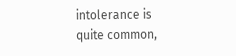intolerance is quite common,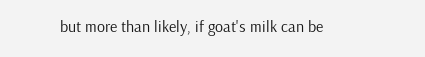but more than likely, if goat's milk can be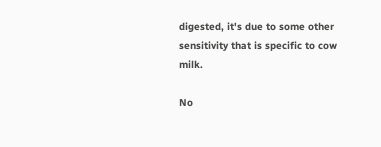digested, it's due to some other sensitivity that is specific to cow milk.

No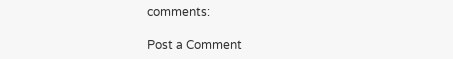comments:

Post a Comment